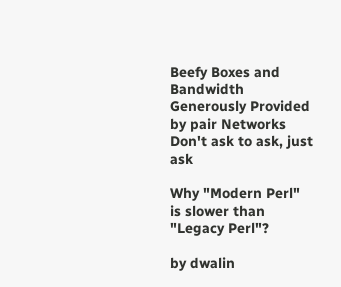Beefy Boxes and Bandwidth Generously Provided by pair Networks
Don't ask to ask, just ask

Why "Modern Perl" is slower than "Legacy Perl"?

by dwalin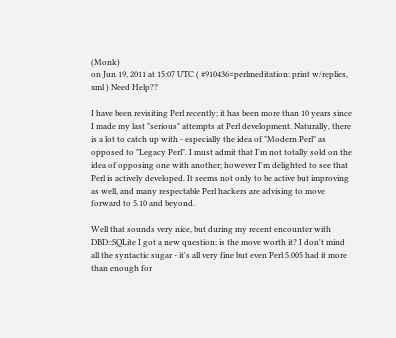(Monk)
on Jun 19, 2011 at 15:07 UTC ( #910436=perlmeditation: print w/replies, xml ) Need Help??

I have been revisiting Perl recently; it has been more than 10 years since I made my last "serious" attempts at Perl development. Naturally, there is a lot to catch up with - especially the idea of "Modern Perl" as opposed to "Legacy Perl". I must admit that I'm not totally sold on the idea of opposing one with another; however I'm delighted to see that Perl is actively developed. It seems not only to be active but improving as well, and many respectable Perl hackers are advising to move forward to 5.10 and beyond.

Well that sounds very nice, but during my recent encounter with DBD::SQLite I got a new question: is the move worth it? I don't mind all the syntactic sugar - it's all very fine but even Perl 5.005 had it more than enough for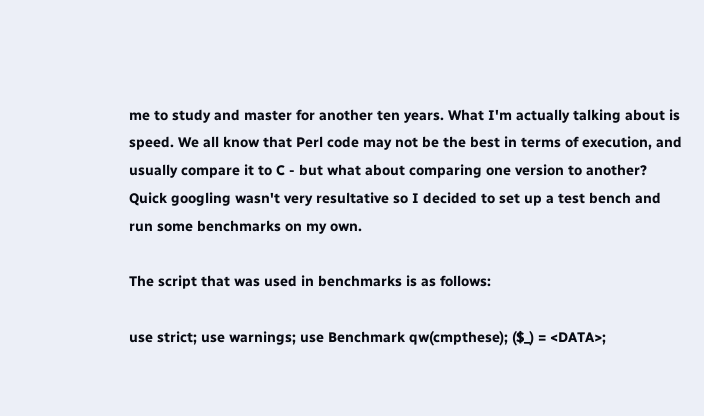me to study and master for another ten years. What I'm actually talking about is speed. We all know that Perl code may not be the best in terms of execution, and usually compare it to C - but what about comparing one version to another? Quick googling wasn't very resultative so I decided to set up a test bench and run some benchmarks on my own.

The script that was used in benchmarks is as follows:

use strict; use warnings; use Benchmark qw(cmpthese); ($_) = <DATA>;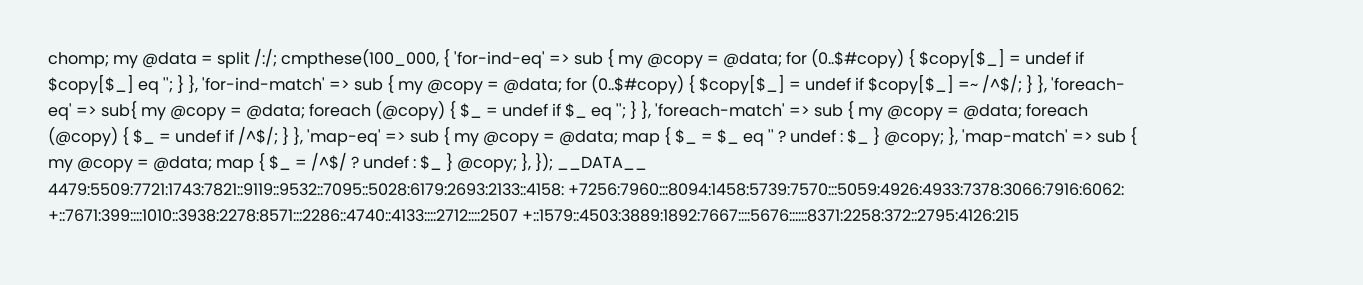chomp; my @data = split /:/; cmpthese(100_000, { 'for-ind-eq' => sub { my @copy = @data; for (0..$#copy) { $copy[$_] = undef if $copy[$_] eq ''; } }, 'for-ind-match' => sub { my @copy = @data; for (0..$#copy) { $copy[$_] = undef if $copy[$_] =~ /^$/; } }, 'foreach-eq' => sub{ my @copy = @data; foreach (@copy) { $_ = undef if $_ eq ''; } }, 'foreach-match' => sub { my @copy = @data; foreach (@copy) { $_ = undef if /^$/; } }, 'map-eq' => sub { my @copy = @data; map { $_ = $_ eq '' ? undef : $_ } @copy; }, 'map-match' => sub { my @copy = @data; map { $_ = /^$/ ? undef : $_ } @copy; }, }); __DATA__ 4479:5509:7721:1743:7821::9119::9532::7095::5028:6179:2693:2133::4158: +7256:7960:::8094:1458:5739:7570:::5059:4926:4933:7378:3066:7916:6062: +::7671:399::::1010::3938:2278:8571:::2286::4740::4133::::2712::::2507 +::1579::4503:3889:1892:7667::::5676::::::8371:2258:372::2795:4126:215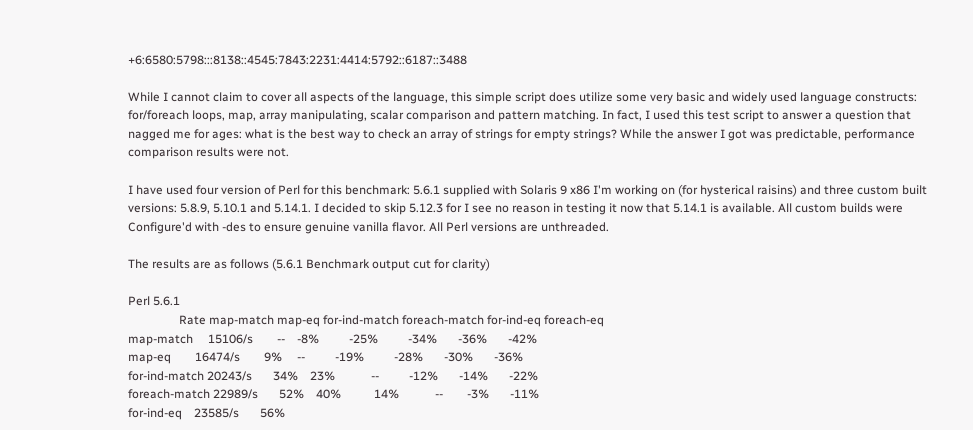+6:6580:5798:::8138::4545:7843:2231:4414:5792::6187::3488

While I cannot claim to cover all aspects of the language, this simple script does utilize some very basic and widely used language constructs: for/foreach loops, map, array manipulating, scalar comparison and pattern matching. In fact, I used this test script to answer a question that nagged me for ages: what is the best way to check an array of strings for empty strings? While the answer I got was predictable, performance comparison results were not.

I have used four version of Perl for this benchmark: 5.6.1 supplied with Solaris 9 x86 I'm working on (for hysterical raisins) and three custom built versions: 5.8.9, 5.10.1 and 5.14.1. I decided to skip 5.12.3 for I see no reason in testing it now that 5.14.1 is available. All custom builds were Configure'd with -des to ensure genuine vanilla flavor. All Perl versions are unthreaded.

The results are as follows (5.6.1 Benchmark output cut for clarity)

Perl 5.6.1
                 Rate map-match map-eq for-ind-match foreach-match for-ind-eq foreach-eq
map-match     15106/s        --    -8%          -25%          -34%       -36%       -42%
map-eq        16474/s        9%     --          -19%          -28%       -30%       -36%
for-ind-match 20243/s       34%    23%            --          -12%       -14%       -22%
foreach-match 22989/s       52%    40%           14%            --        -3%       -11%
for-ind-eq    23585/s       56%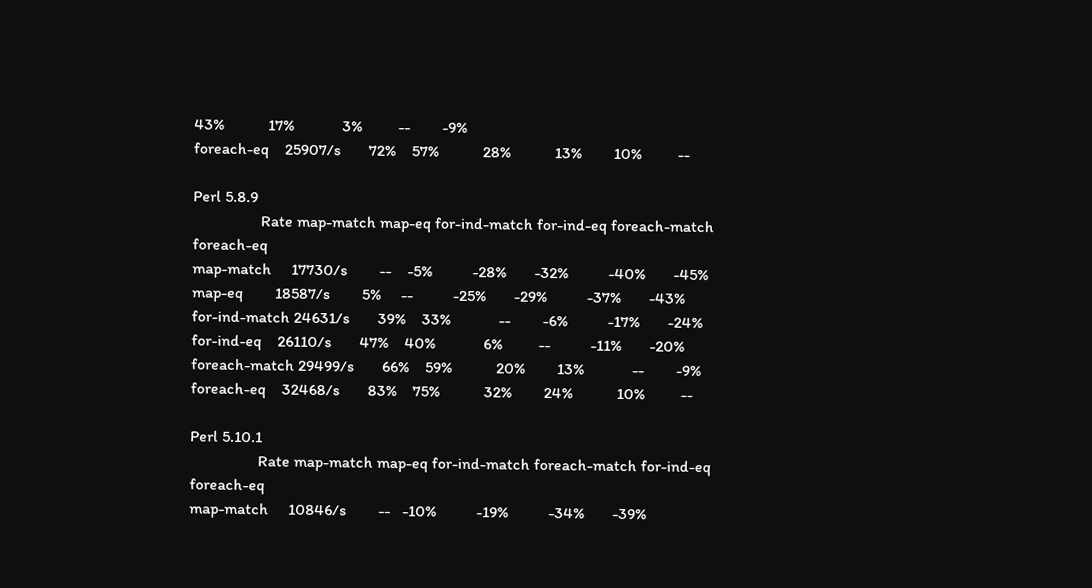43%           17%            3%         --        -9%
foreach-eq    25907/s       72%    57%           28%           13%        10%         --

Perl 5.8.9
                 Rate map-match map-eq for-ind-match for-ind-eq foreach-match foreach-eq
map-match     17730/s        --    -5%          -28%       -32%          -40%       -45%
map-eq        18587/s        5%     --          -25%       -29%          -37%       -43%
for-ind-match 24631/s       39%    33%            --        -6%          -17%       -24%
for-ind-eq    26110/s       47%    40%            6%         --          -11%       -20%
foreach-match 29499/s       66%    59%           20%        13%            --        -9%
foreach-eq    32468/s       83%    75%           32%        24%           10%         --

Perl 5.10.1
                 Rate map-match map-eq for-ind-match foreach-match for-ind-eq foreach-eq
map-match     10846/s        --   -10%          -19%          -34%       -39%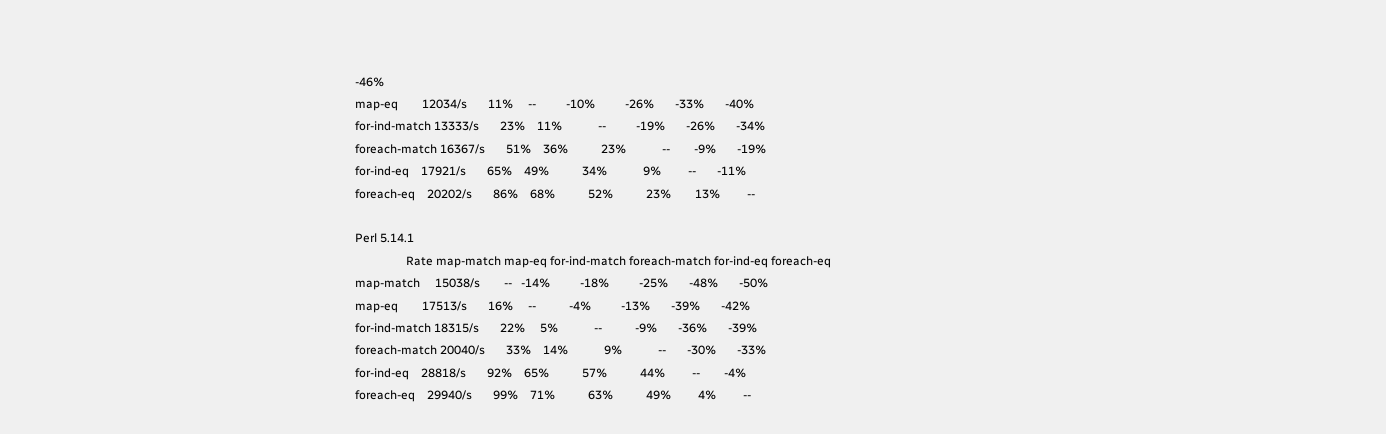-46%
map-eq        12034/s       11%     --          -10%          -26%       -33%       -40%
for-ind-match 13333/s       23%    11%            --          -19%       -26%       -34%
foreach-match 16367/s       51%    36%           23%            --        -9%       -19%
for-ind-eq    17921/s       65%    49%           34%            9%         --       -11%
foreach-eq    20202/s       86%    68%           52%           23%        13%         --

Perl 5.14.1
                 Rate map-match map-eq for-ind-match foreach-match for-ind-eq foreach-eq
map-match     15038/s        --   -14%          -18%          -25%       -48%       -50%
map-eq        17513/s       16%     --           -4%          -13%       -39%       -42%
for-ind-match 18315/s       22%     5%            --           -9%       -36%       -39%
foreach-match 20040/s       33%    14%            9%            --       -30%       -33%
for-ind-eq    28818/s       92%    65%           57%           44%         --        -4%
foreach-eq    29940/s       99%    71%           63%           49%         4%         --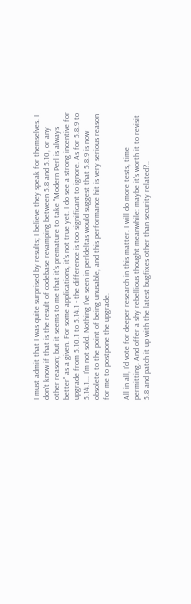I must admit that I was quite surprised by results; I believe they speak for themselves. I don't know if that is the result of codebase revamping between 5.8 and 5.10, or any other reason; but it seems to me that it's premature to take "Modern Perl is always better" as a given. For some applications, it's not true yet. I do see a strong incentive for upgrade from 5.10.1 to 5.14.1 - the difference is too significant to ignore. As for 5.8.9 to 5.14.1... I'm not sold. Nothing I've seen in perldeltas would suggest that 5.8.9 is now obsolete to the point of being unusable, and this performance hit is very serious reason for me to postpone the upgrade.

All in all, I'd vote for deeper research in this matter. I will do more tests, time permitting. And offer a shy rebellious thought meanwhile: maybe it's worth it to revisit 5.8 and patch it up with the latest bugfixes other than security related?..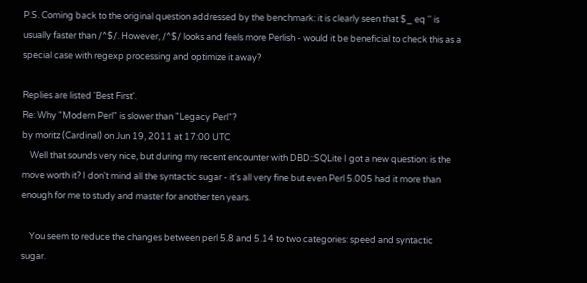P.S. Coming back to the original question addressed by the benchmark: it is clearly seen that $_ eq '' is usually faster than /^$/. However, /^$/ looks and feels more Perlish - would it be beneficial to check this as a special case with regexp processing and optimize it away?

Replies are listed 'Best First'.
Re: Why "Modern Perl" is slower than "Legacy Perl"?
by moritz (Cardinal) on Jun 19, 2011 at 17:00 UTC
    Well that sounds very nice, but during my recent encounter with DBD::SQLite I got a new question: is the move worth it? I don't mind all the syntactic sugar - it's all very fine but even Perl 5.005 had it more than enough for me to study and master for another ten years.

    You seem to reduce the changes between perl 5.8 and 5.14 to two categories: speed and syntactic sugar.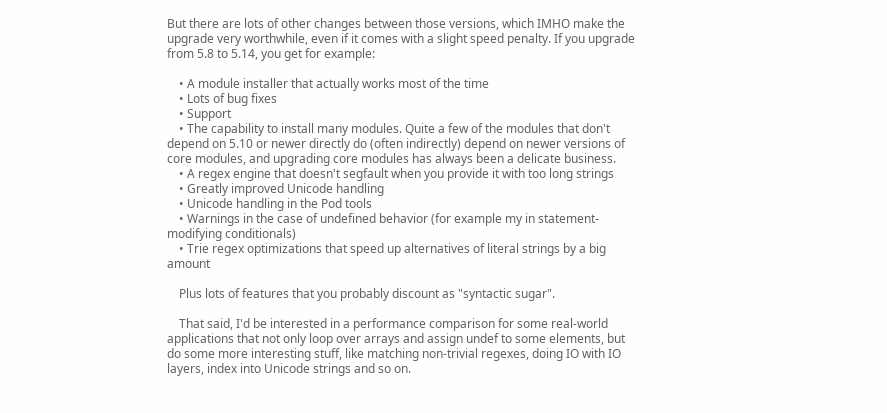But there are lots of other changes between those versions, which IMHO make the upgrade very worthwhile, even if it comes with a slight speed penalty. If you upgrade from 5.8 to 5.14, you get for example:

    • A module installer that actually works most of the time
    • Lots of bug fixes
    • Support
    • The capability to install many modules. Quite a few of the modules that don't depend on 5.10 or newer directly do (often indirectly) depend on newer versions of core modules, and upgrading core modules has always been a delicate business.
    • A regex engine that doesn't segfault when you provide it with too long strings
    • Greatly improved Unicode handling
    • Unicode handling in the Pod tools
    • Warnings in the case of undefined behavior (for example my in statement-modifying conditionals)
    • Trie regex optimizations that speed up alternatives of literal strings by a big amount

    Plus lots of features that you probably discount as "syntactic sugar".

    That said, I'd be interested in a performance comparison for some real-world applications that not only loop over arrays and assign undef to some elements, but do some more interesting stuff, like matching non-trivial regexes, doing IO with IO layers, index into Unicode strings and so on.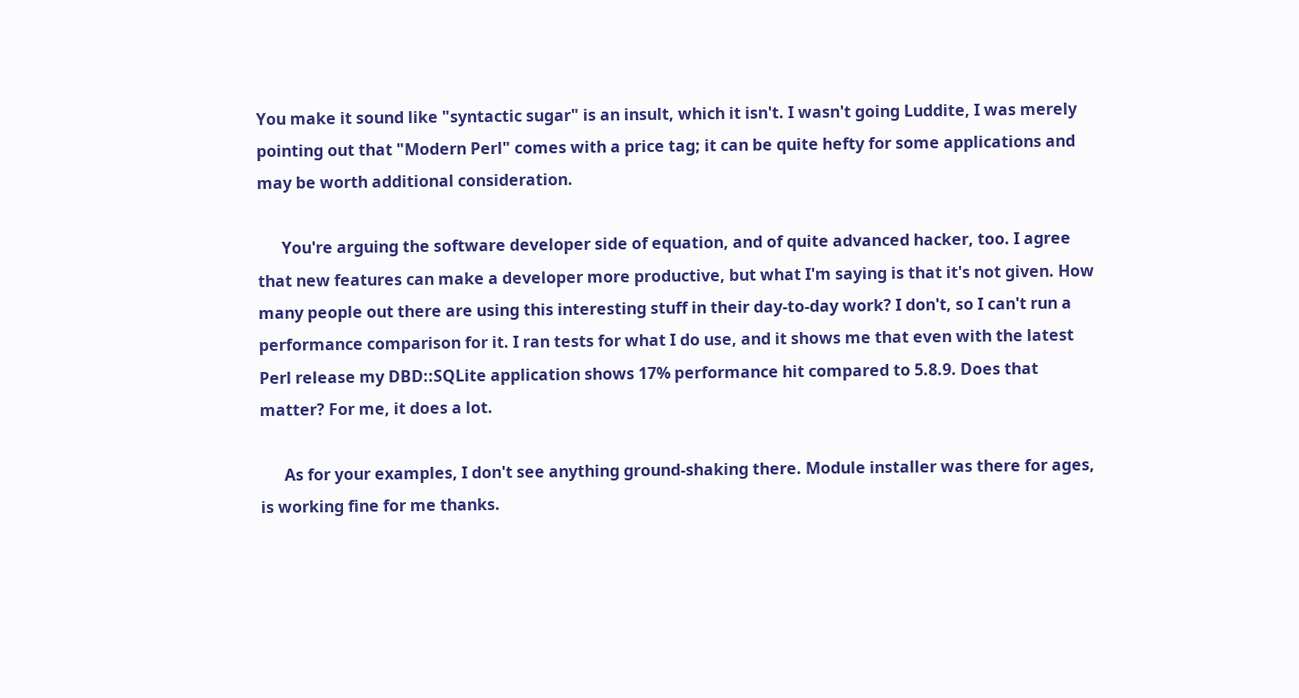You make it sound like "syntactic sugar" is an insult, which it isn't. I wasn't going Luddite, I was merely pointing out that "Modern Perl" comes with a price tag; it can be quite hefty for some applications and may be worth additional consideration.

      You're arguing the software developer side of equation, and of quite advanced hacker, too. I agree that new features can make a developer more productive, but what I'm saying is that it's not given. How many people out there are using this interesting stuff in their day-to-day work? I don't, so I can't run a performance comparison for it. I ran tests for what I do use, and it shows me that even with the latest Perl release my DBD::SQLite application shows 17% performance hit compared to 5.8.9. Does that matter? For me, it does a lot.

      As for your examples, I don't see anything ground-shaking there. Module installer was there for ages, is working fine for me thanks.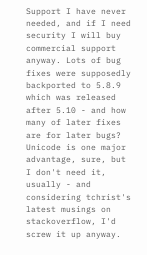Support I have never needed, and if I need security I will buy commercial support anyway. Lots of bug fixes were supposedly backported to 5.8.9 which was released after 5.10 - and how many of later fixes are for later bugs? Unicode is one major advantage, sure, but I don't need it, usually - and considering tchrist's latest musings on stackoverflow, I'd screw it up anyway.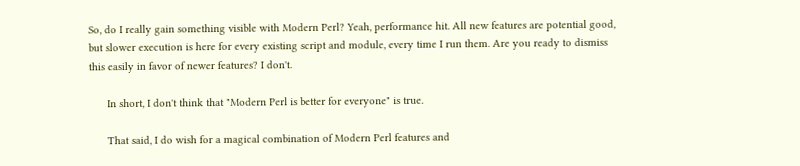So, do I really gain something visible with Modern Perl? Yeah, performance hit. All new features are potential good, but slower execution is here for every existing script and module, every time I run them. Are you ready to dismiss this easily in favor of newer features? I don't.

      In short, I don't think that "Modern Perl is better for everyone" is true.

      That said, I do wish for a magical combination of Modern Perl features and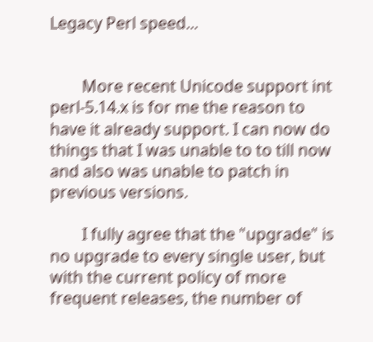Legacy Perl speed...


        More recent Unicode support int perl-5.14.x is for me the reason to have it already support. I can now do things that I was unable to to till now and also was unable to patch in previous versions.

        I fully agree that the "upgrade" is no upgrade to every single user, but with the current policy of more frequent releases, the number of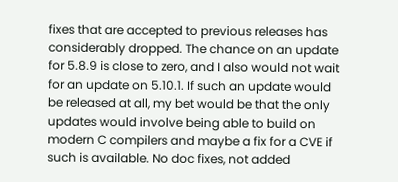fixes that are accepted to previous releases has considerably dropped. The chance on an update for 5.8.9 is close to zero, and I also would not wait for an update on 5.10.1. If such an update would be released at all, my bet would be that the only updates would involve being able to build on modern C compilers and maybe a fix for a CVE if such is available. No doc fixes, not added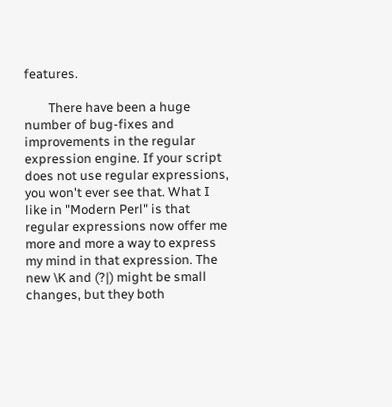features.

        There have been a huge number of bug-fixes and improvements in the regular expression engine. If your script does not use regular expressions, you won't ever see that. What I like in "Modern Perl" is that regular expressions now offer me more and more a way to express my mind in that expression. The new \K and (?|) might be small changes, but they both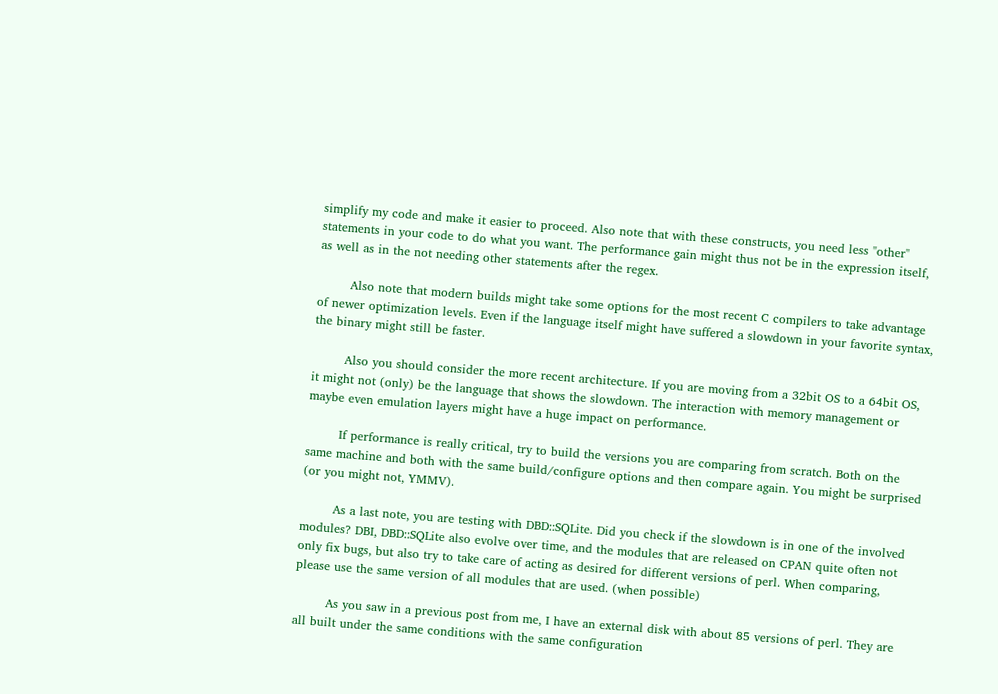simplify my code and make it easier to proceed. Also note that with these constructs, you need less "other" statements in your code to do what you want. The performance gain might thus not be in the expression itself, as well as in the not needing other statements after the regex.

        Also note that modern builds might take some options for the most recent C compilers to take advantage of newer optimization levels. Even if the language itself might have suffered a slowdown in your favorite syntax, the binary might still be faster.

        Also you should consider the more recent architecture. If you are moving from a 32bit OS to a 64bit OS, it might not (only) be the language that shows the slowdown. The interaction with memory management or maybe even emulation layers might have a huge impact on performance.

        If performance is really critical, try to build the versions you are comparing from scratch. Both on the same machine and both with the same build/configure options and then compare again. You might be surprised (or you might not, YMMV).

        As a last note, you are testing with DBD::SQLite. Did you check if the slowdown is in one of the involved modules? DBI, DBD::SQLite also evolve over time, and the modules that are released on CPAN quite often not only fix bugs, but also try to take care of acting as desired for different versions of perl. When comparing, please use the same version of all modules that are used. (when possible)

        As you saw in a previous post from me, I have an external disk with about 85 versions of perl. They are all built under the same conditions with the same configuration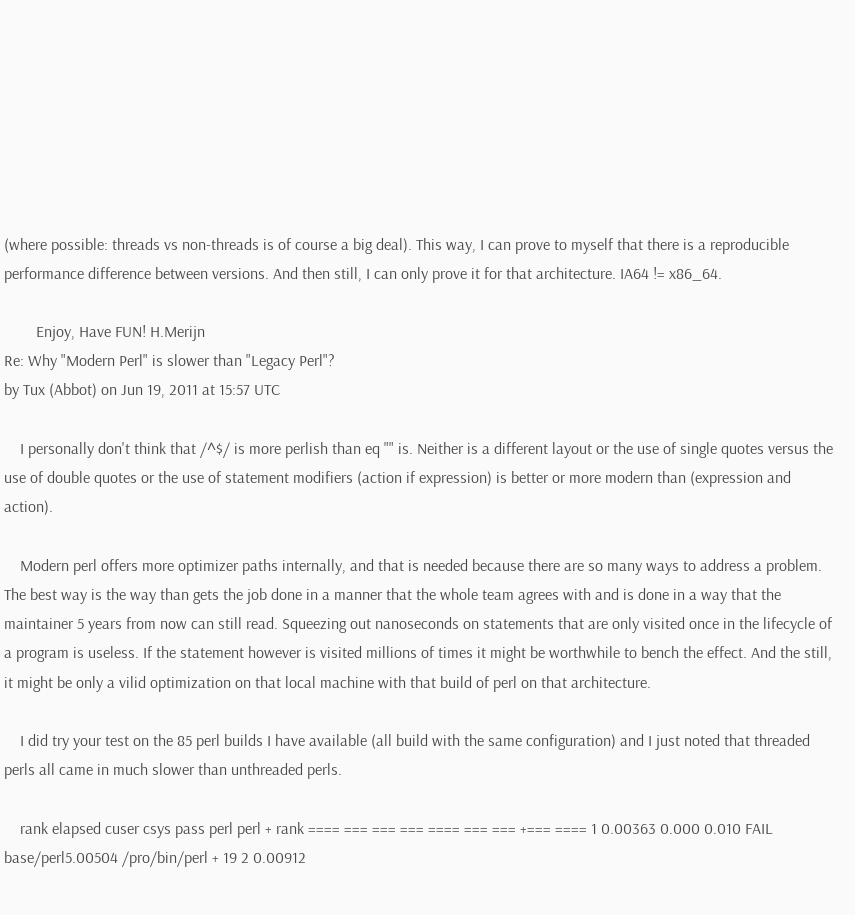(where possible: threads vs non-threads is of course a big deal). This way, I can prove to myself that there is a reproducible performance difference between versions. And then still, I can only prove it for that architecture. IA64 != x86_64.

        Enjoy, Have FUN! H.Merijn
Re: Why "Modern Perl" is slower than "Legacy Perl"?
by Tux (Abbot) on Jun 19, 2011 at 15:57 UTC

    I personally don't think that /^$/ is more perlish than eq "" is. Neither is a different layout or the use of single quotes versus the use of double quotes or the use of statement modifiers (action if expression) is better or more modern than (expression and action).

    Modern perl offers more optimizer paths internally, and that is needed because there are so many ways to address a problem. The best way is the way than gets the job done in a manner that the whole team agrees with and is done in a way that the maintainer 5 years from now can still read. Squeezing out nanoseconds on statements that are only visited once in the lifecycle of a program is useless. If the statement however is visited millions of times it might be worthwhile to bench the effect. And the still, it might be only a vilid optimization on that local machine with that build of perl on that architecture.

    I did try your test on the 85 perl builds I have available (all build with the same configuration) and I just noted that threaded perls all came in much slower than unthreaded perls.

    rank elapsed cuser csys pass perl perl + rank ==== === === === ==== === === +=== ==== 1 0.00363 0.000 0.010 FAIL base/perl5.00504 /pro/bin/perl + 19 2 0.00912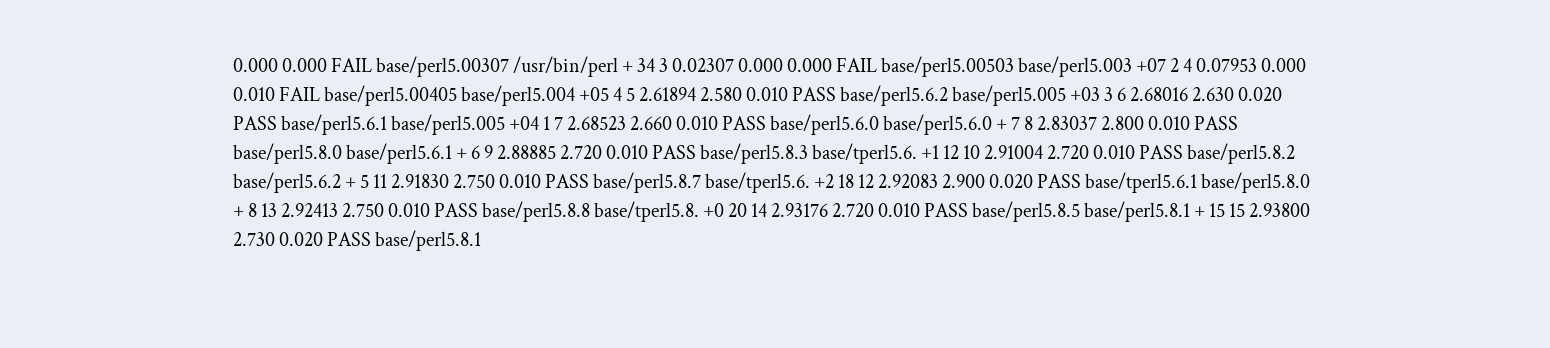0.000 0.000 FAIL base/perl5.00307 /usr/bin/perl + 34 3 0.02307 0.000 0.000 FAIL base/perl5.00503 base/perl5.003 +07 2 4 0.07953 0.000 0.010 FAIL base/perl5.00405 base/perl5.004 +05 4 5 2.61894 2.580 0.010 PASS base/perl5.6.2 base/perl5.005 +03 3 6 2.68016 2.630 0.020 PASS base/perl5.6.1 base/perl5.005 +04 1 7 2.68523 2.660 0.010 PASS base/perl5.6.0 base/perl5.6.0 + 7 8 2.83037 2.800 0.010 PASS base/perl5.8.0 base/perl5.6.1 + 6 9 2.88885 2.720 0.010 PASS base/perl5.8.3 base/tperl5.6. +1 12 10 2.91004 2.720 0.010 PASS base/perl5.8.2 base/perl5.6.2 + 5 11 2.91830 2.750 0.010 PASS base/perl5.8.7 base/tperl5.6. +2 18 12 2.92083 2.900 0.020 PASS base/tperl5.6.1 base/perl5.8.0 + 8 13 2.92413 2.750 0.010 PASS base/perl5.8.8 base/tperl5.8. +0 20 14 2.93176 2.720 0.010 PASS base/perl5.8.5 base/perl5.8.1 + 15 15 2.93800 2.730 0.020 PASS base/perl5.8.1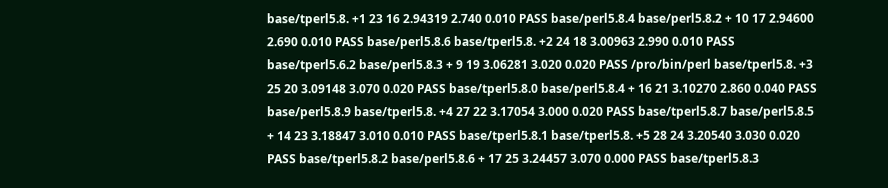base/tperl5.8. +1 23 16 2.94319 2.740 0.010 PASS base/perl5.8.4 base/perl5.8.2 + 10 17 2.94600 2.690 0.010 PASS base/perl5.8.6 base/tperl5.8. +2 24 18 3.00963 2.990 0.010 PASS base/tperl5.6.2 base/perl5.8.3 + 9 19 3.06281 3.020 0.020 PASS /pro/bin/perl base/tperl5.8. +3 25 20 3.09148 3.070 0.020 PASS base/tperl5.8.0 base/perl5.8.4 + 16 21 3.10270 2.860 0.040 PASS base/perl5.8.9 base/tperl5.8. +4 27 22 3.17054 3.000 0.020 PASS base/tperl5.8.7 base/perl5.8.5 + 14 23 3.18847 3.010 0.010 PASS base/tperl5.8.1 base/tperl5.8. +5 28 24 3.20540 3.030 0.020 PASS base/tperl5.8.2 base/perl5.8.6 + 17 25 3.24457 3.070 0.000 PASS base/tperl5.8.3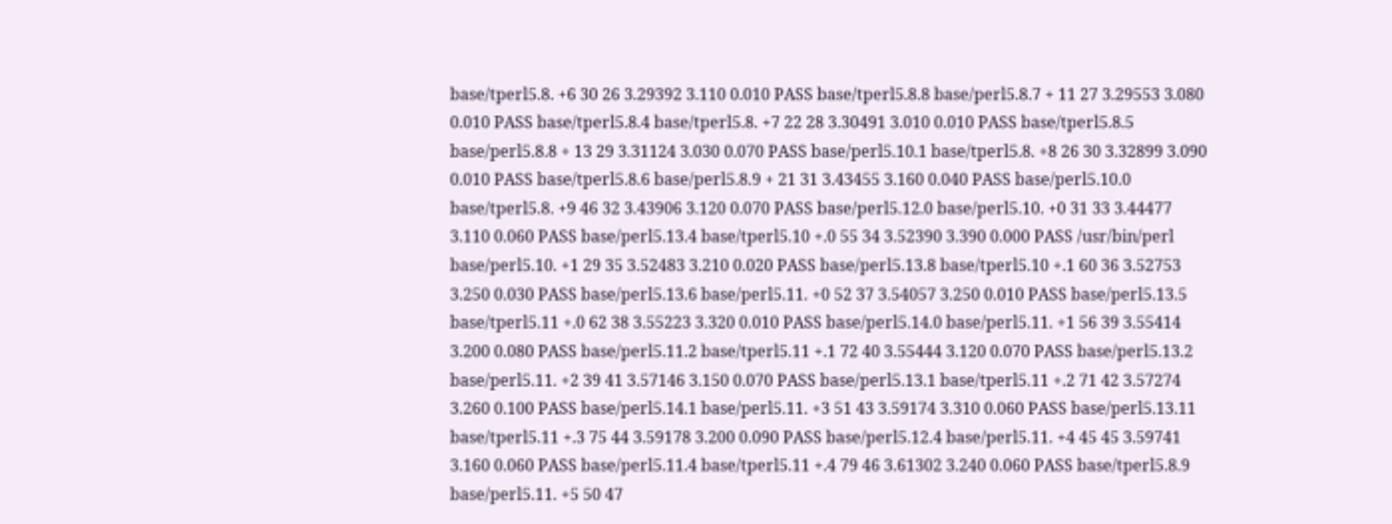base/tperl5.8. +6 30 26 3.29392 3.110 0.010 PASS base/tperl5.8.8 base/perl5.8.7 + 11 27 3.29553 3.080 0.010 PASS base/tperl5.8.4 base/tperl5.8. +7 22 28 3.30491 3.010 0.010 PASS base/tperl5.8.5 base/perl5.8.8 + 13 29 3.31124 3.030 0.070 PASS base/perl5.10.1 base/tperl5.8. +8 26 30 3.32899 3.090 0.010 PASS base/tperl5.8.6 base/perl5.8.9 + 21 31 3.43455 3.160 0.040 PASS base/perl5.10.0 base/tperl5.8. +9 46 32 3.43906 3.120 0.070 PASS base/perl5.12.0 base/perl5.10. +0 31 33 3.44477 3.110 0.060 PASS base/perl5.13.4 base/tperl5.10 +.0 55 34 3.52390 3.390 0.000 PASS /usr/bin/perl base/perl5.10. +1 29 35 3.52483 3.210 0.020 PASS base/perl5.13.8 base/tperl5.10 +.1 60 36 3.52753 3.250 0.030 PASS base/perl5.13.6 base/perl5.11. +0 52 37 3.54057 3.250 0.010 PASS base/perl5.13.5 base/tperl5.11 +.0 62 38 3.55223 3.320 0.010 PASS base/perl5.14.0 base/perl5.11. +1 56 39 3.55414 3.200 0.080 PASS base/perl5.11.2 base/tperl5.11 +.1 72 40 3.55444 3.120 0.070 PASS base/perl5.13.2 base/perl5.11. +2 39 41 3.57146 3.150 0.070 PASS base/perl5.13.1 base/tperl5.11 +.2 71 42 3.57274 3.260 0.100 PASS base/perl5.14.1 base/perl5.11. +3 51 43 3.59174 3.310 0.060 PASS base/perl5.13.11 base/tperl5.11 +.3 75 44 3.59178 3.200 0.090 PASS base/perl5.12.4 base/perl5.11. +4 45 45 3.59741 3.160 0.060 PASS base/perl5.11.4 base/tperl5.11 +.4 79 46 3.61302 3.240 0.060 PASS base/tperl5.8.9 base/perl5.11. +5 50 47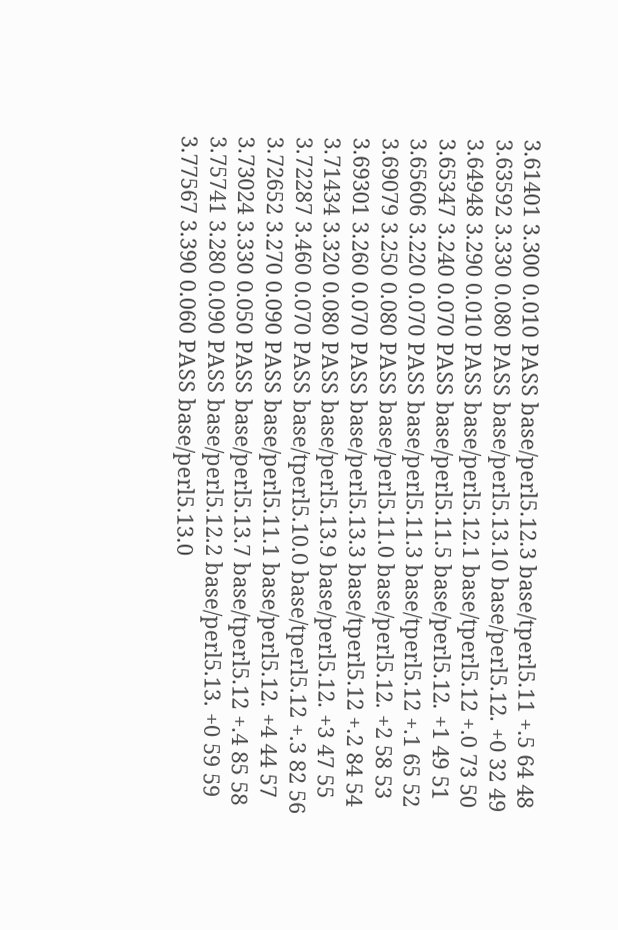3.61401 3.300 0.010 PASS base/perl5.12.3 base/tperl5.11 +.5 64 48 3.63592 3.330 0.080 PASS base/perl5.13.10 base/perl5.12. +0 32 49 3.64948 3.290 0.010 PASS base/perl5.12.1 base/tperl5.12 +.0 73 50 3.65347 3.240 0.070 PASS base/perl5.11.5 base/perl5.12. +1 49 51 3.65606 3.220 0.070 PASS base/perl5.11.3 base/tperl5.12 +.1 65 52 3.69079 3.250 0.080 PASS base/perl5.11.0 base/perl5.12. +2 58 53 3.69301 3.260 0.070 PASS base/perl5.13.3 base/tperl5.12 +.2 84 54 3.71434 3.320 0.080 PASS base/perl5.13.9 base/perl5.12. +3 47 55 3.72287 3.460 0.070 PASS base/tperl5.10.0 base/tperl5.12 +.3 82 56 3.72652 3.270 0.090 PASS base/perl5.11.1 base/perl5.12. +4 44 57 3.73024 3.330 0.050 PASS base/perl5.13.7 base/tperl5.12 +.4 85 58 3.75741 3.280 0.090 PASS base/perl5.12.2 base/perl5.13. +0 59 59 3.77567 3.390 0.060 PASS base/perl5.13.0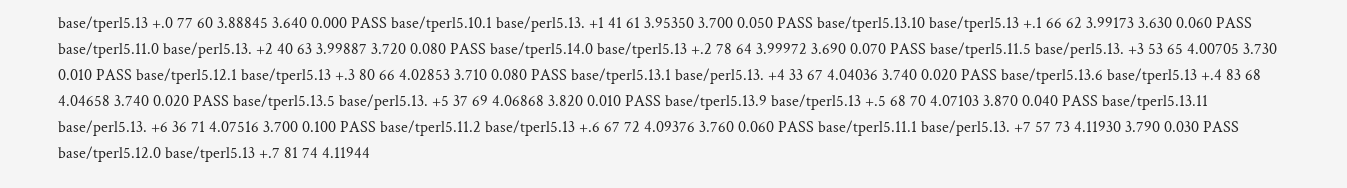base/tperl5.13 +.0 77 60 3.88845 3.640 0.000 PASS base/tperl5.10.1 base/perl5.13. +1 41 61 3.95350 3.700 0.050 PASS base/tperl5.13.10 base/tperl5.13 +.1 66 62 3.99173 3.630 0.060 PASS base/tperl5.11.0 base/perl5.13. +2 40 63 3.99887 3.720 0.080 PASS base/tperl5.14.0 base/tperl5.13 +.2 78 64 3.99972 3.690 0.070 PASS base/tperl5.11.5 base/perl5.13. +3 53 65 4.00705 3.730 0.010 PASS base/tperl5.12.1 base/tperl5.13 +.3 80 66 4.02853 3.710 0.080 PASS base/tperl5.13.1 base/perl5.13. +4 33 67 4.04036 3.740 0.020 PASS base/tperl5.13.6 base/tperl5.13 +.4 83 68 4.04658 3.740 0.020 PASS base/tperl5.13.5 base/perl5.13. +5 37 69 4.06868 3.820 0.010 PASS base/tperl5.13.9 base/tperl5.13 +.5 68 70 4.07103 3.870 0.040 PASS base/tperl5.13.11 base/perl5.13. +6 36 71 4.07516 3.700 0.100 PASS base/tperl5.11.2 base/tperl5.13 +.6 67 72 4.09376 3.760 0.060 PASS base/tperl5.11.1 base/perl5.13. +7 57 73 4.11930 3.790 0.030 PASS base/tperl5.12.0 base/tperl5.13 +.7 81 74 4.11944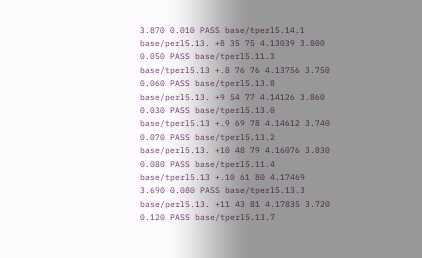3.870 0.010 PASS base/tperl5.14.1 base/perl5.13. +8 35 75 4.13039 3.800 0.050 PASS base/tperl5.11.3 base/tperl5.13 +.8 76 76 4.13756 3.750 0.060 PASS base/tperl5.13.8 base/perl5.13. +9 54 77 4.14126 3.860 0.030 PASS base/tperl5.13.0 base/tperl5.13 +.9 69 78 4.14612 3.740 0.070 PASS base/tperl5.13.2 base/perl5.13. +10 48 79 4.16076 3.830 0.080 PASS base/tperl5.11.4 base/tperl5.13 +.10 61 80 4.17469 3.690 0.080 PASS base/tperl5.13.3 base/perl5.13. +11 43 81 4.17835 3.720 0.120 PASS base/tperl5.13.7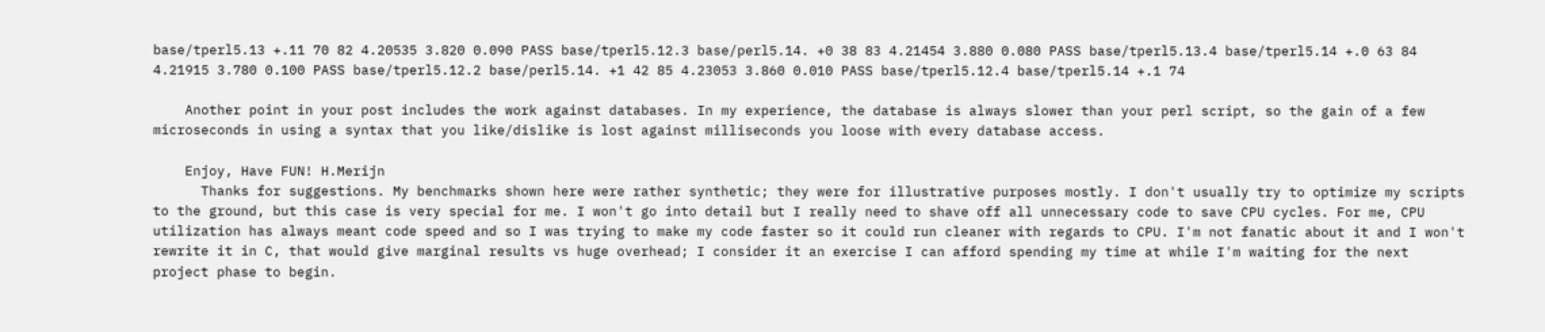base/tperl5.13 +.11 70 82 4.20535 3.820 0.090 PASS base/tperl5.12.3 base/perl5.14. +0 38 83 4.21454 3.880 0.080 PASS base/tperl5.13.4 base/tperl5.14 +.0 63 84 4.21915 3.780 0.100 PASS base/tperl5.12.2 base/perl5.14. +1 42 85 4.23053 3.860 0.010 PASS base/tperl5.12.4 base/tperl5.14 +.1 74

    Another point in your post includes the work against databases. In my experience, the database is always slower than your perl script, so the gain of a few microseconds in using a syntax that you like/dislike is lost against milliseconds you loose with every database access.

    Enjoy, Have FUN! H.Merijn
      Thanks for suggestions. My benchmarks shown here were rather synthetic; they were for illustrative purposes mostly. I don't usually try to optimize my scripts to the ground, but this case is very special for me. I won't go into detail but I really need to shave off all unnecessary code to save CPU cycles. For me, CPU utilization has always meant code speed and so I was trying to make my code faster so it could run cleaner with regards to CPU. I'm not fanatic about it and I won't rewrite it in C, that would give marginal results vs huge overhead; I consider it an exercise I can afford spending my time at while I'm waiting for the next project phase to begin.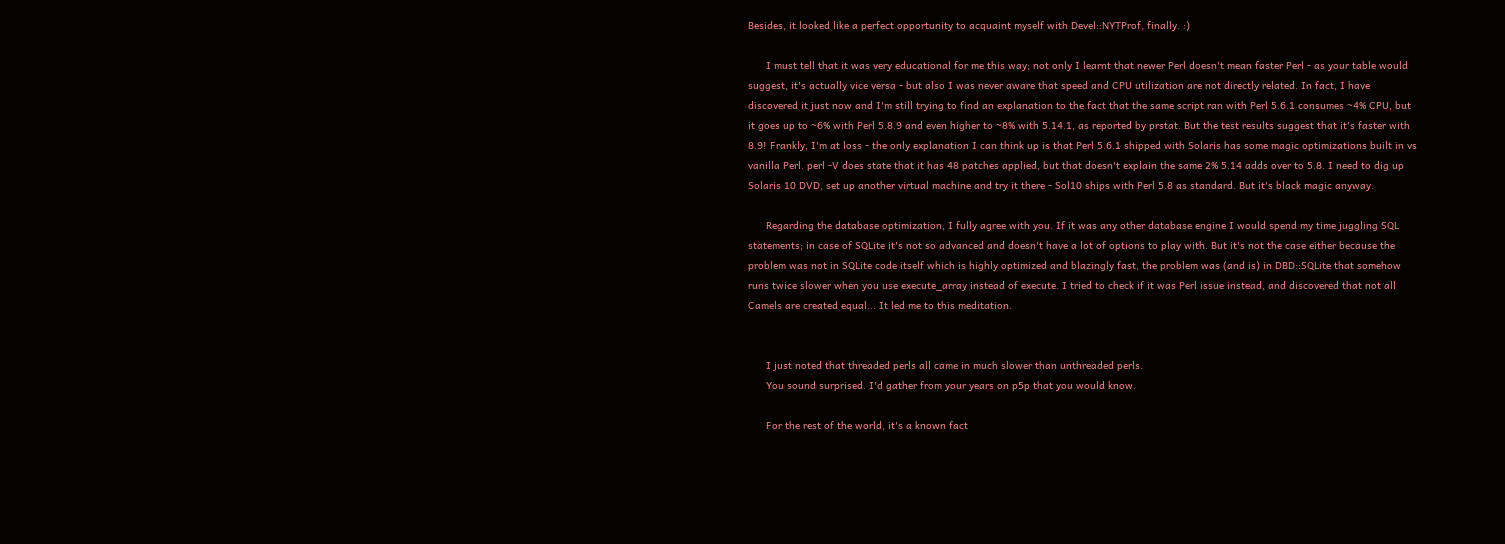Besides, it looked like a perfect opportunity to acquaint myself with Devel::NYTProf, finally. :)

      I must tell that it was very educational for me this way; not only I learnt that newer Perl doesn't mean faster Perl - as your table would suggest, it's actually vice versa - but also I was never aware that speed and CPU utilization are not directly related. In fact, I have discovered it just now and I'm still trying to find an explanation to the fact that the same script ran with Perl 5.6.1 consumes ~4% CPU, but it goes up to ~6% with Perl 5.8.9 and even higher to ~8% with 5.14.1, as reported by prstat. But the test results suggest that it's faster with 8.9! Frankly, I'm at loss - the only explanation I can think up is that Perl 5.6.1 shipped with Solaris has some magic optimizations built in vs vanilla Perl. perl -V does state that it has 48 patches applied, but that doesn't explain the same 2% 5.14 adds over to 5.8. I need to dig up Solaris 10 DVD, set up another virtual machine and try it there - Sol10 ships with Perl 5.8 as standard. But it's black magic anyway.

      Regarding the database optimization, I fully agree with you. If it was any other database engine I would spend my time juggling SQL statements; in case of SQLite it's not so advanced and doesn't have a lot of options to play with. But it's not the case either because the problem was not in SQLite code itself which is highly optimized and blazingly fast, the problem was (and is) in DBD::SQLite that somehow runs twice slower when you use execute_array instead of execute. I tried to check if it was Perl issue instead, and discovered that not all Camels are created equal... It led me to this meditation.


      I just noted that threaded perls all came in much slower than unthreaded perls.
      You sound surprised. I'd gather from your years on p5p that you would know.

      For the rest of the world, it's a known fact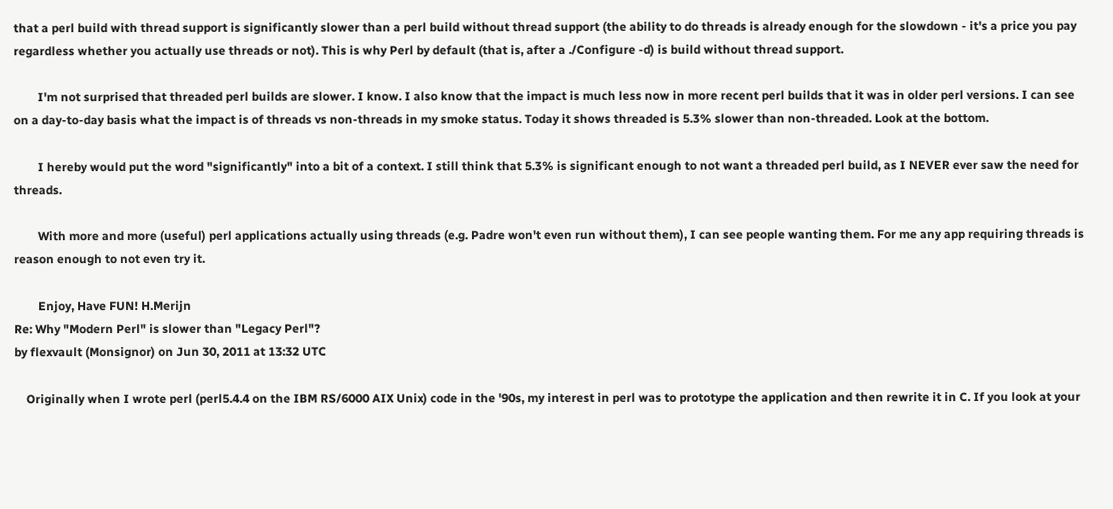that a perl build with thread support is significantly slower than a perl build without thread support (the ability to do threads is already enough for the slowdown - it's a price you pay regardless whether you actually use threads or not). This is why Perl by default (that is, after a ./Configure -d) is build without thread support.

        I'm not surprised that threaded perl builds are slower. I know. I also know that the impact is much less now in more recent perl builds that it was in older perl versions. I can see on a day-to-day basis what the impact is of threads vs non-threads in my smoke status. Today it shows threaded is 5.3% slower than non-threaded. Look at the bottom.

        I hereby would put the word "significantly" into a bit of a context. I still think that 5.3% is significant enough to not want a threaded perl build, as I NEVER ever saw the need for threads.

        With more and more (useful) perl applications actually using threads (e.g. Padre won't even run without them), I can see people wanting them. For me any app requiring threads is reason enough to not even try it.

        Enjoy, Have FUN! H.Merijn
Re: Why "Modern Perl" is slower than "Legacy Perl"?
by flexvault (Monsignor) on Jun 30, 2011 at 13:32 UTC

    Originally when I wrote perl (perl5.4.4 on the IBM RS/6000 AIX Unix) code in the '90s, my interest in perl was to prototype the application and then rewrite it in C. If you look at your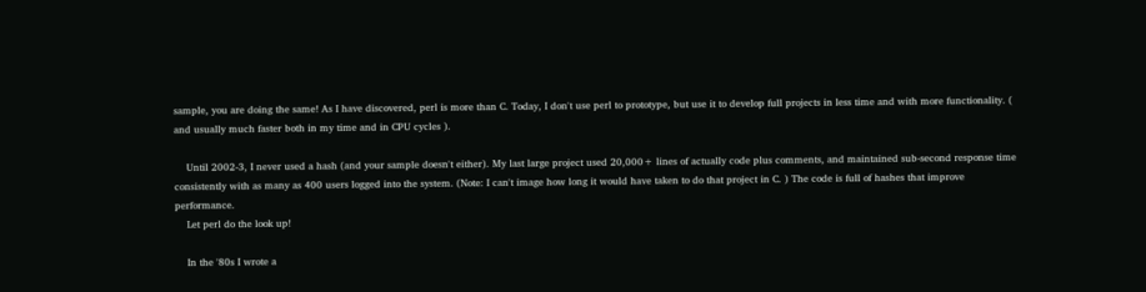sample, you are doing the same! As I have discovered, perl is more than C. Today, I don't use perl to prototype, but use it to develop full projects in less time and with more functionality. ( and usually much faster both in my time and in CPU cycles ).

    Until 2002-3, I never used a hash (and your sample doesn't either). My last large project used 20,000+ lines of actually code plus comments, and maintained sub-second response time consistently with as many as 400 users logged into the system. (Note: I can't image how long it would have taken to do that project in C. ) The code is full of hashes that improve performance.
    Let perl do the look up!

    In the '80s I wrote a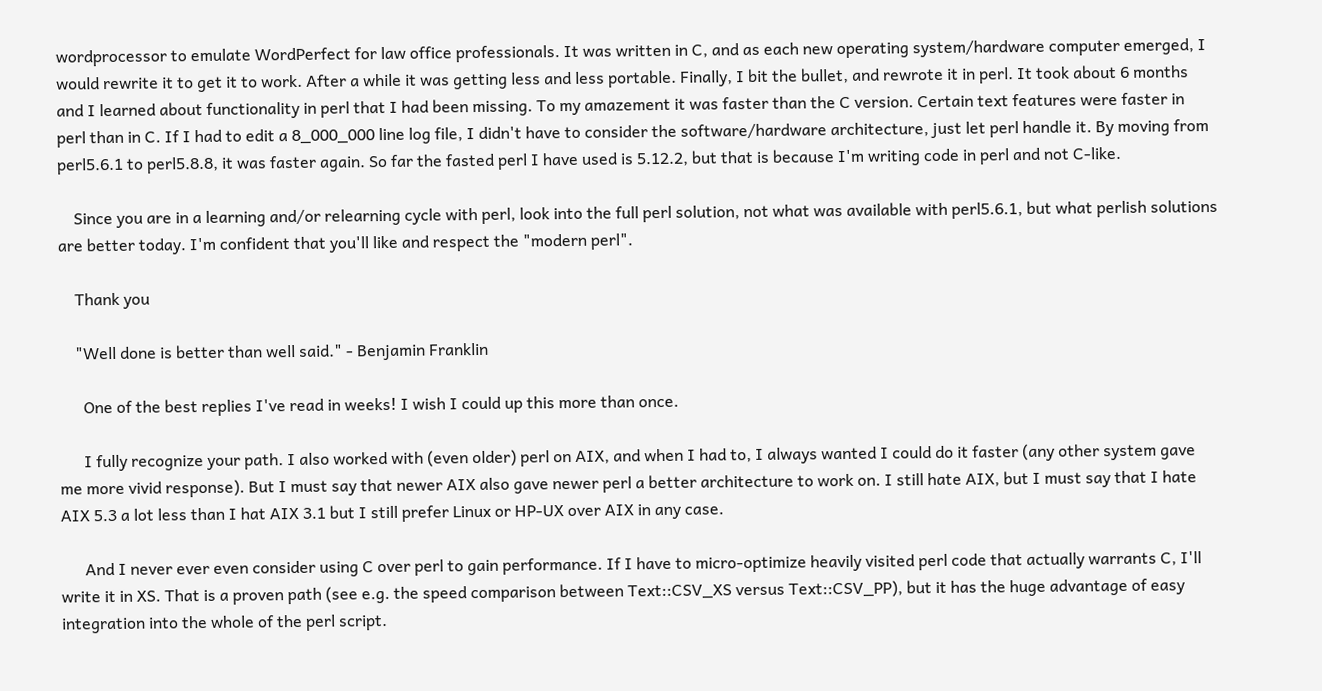wordprocessor to emulate WordPerfect for law office professionals. It was written in C, and as each new operating system/hardware computer emerged, I would rewrite it to get it to work. After a while it was getting less and less portable. Finally, I bit the bullet, and rewrote it in perl. It took about 6 months and I learned about functionality in perl that I had been missing. To my amazement it was faster than the C version. Certain text features were faster in perl than in C. If I had to edit a 8_000_000 line log file, I didn't have to consider the software/hardware architecture, just let perl handle it. By moving from perl5.6.1 to perl5.8.8, it was faster again. So far the fasted perl I have used is 5.12.2, but that is because I'm writing code in perl and not C-like.

    Since you are in a learning and/or relearning cycle with perl, look into the full perl solution, not what was available with perl5.6.1, but what perlish solutions are better today. I'm confident that you'll like and respect the "modern perl".

    Thank you

    "Well done is better than well said." - Benjamin Franklin

      One of the best replies I've read in weeks! I wish I could up this more than once.

      I fully recognize your path. I also worked with (even older) perl on AIX, and when I had to, I always wanted I could do it faster (any other system gave me more vivid response). But I must say that newer AIX also gave newer perl a better architecture to work on. I still hate AIX, but I must say that I hate AIX 5.3 a lot less than I hat AIX 3.1 but I still prefer Linux or HP-UX over AIX in any case.

      And I never ever even consider using C over perl to gain performance. If I have to micro-optimize heavily visited perl code that actually warrants C, I'll write it in XS. That is a proven path (see e.g. the speed comparison between Text::CSV_XS versus Text::CSV_PP), but it has the huge advantage of easy integration into the whole of the perl script.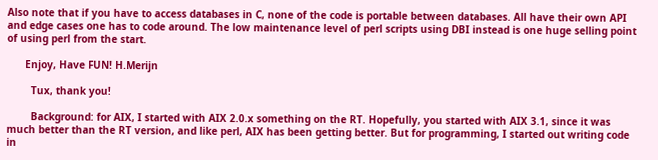Also note that if you have to access databases in C, none of the code is portable between databases. All have their own API and edge cases one has to code around. The low maintenance level of perl scripts using DBI instead is one huge selling point of using perl from the start.

      Enjoy, Have FUN! H.Merijn

        Tux, thank you!

        Background: for AIX, I started with AIX 2.0.x something on the RT. Hopefully, you started with AIX 3.1, since it was much better than the RT version, and like perl, AIX has been getting better. But for programming, I started out writing code in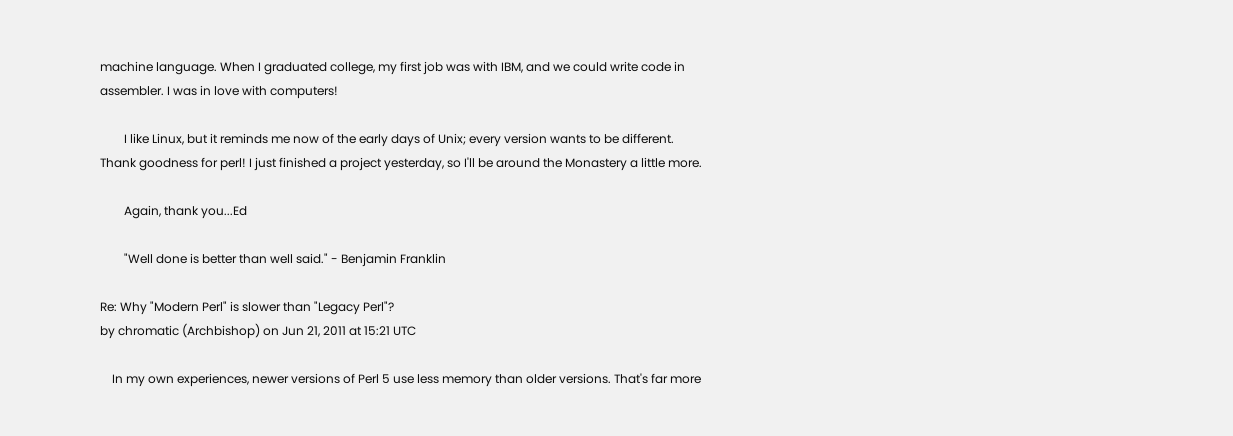machine language. When I graduated college, my first job was with IBM, and we could write code in assembler. I was in love with computers!

        I like Linux, but it reminds me now of the early days of Unix; every version wants to be different. Thank goodness for perl! I just finished a project yesterday, so I'll be around the Monastery a little more.

        Again, thank you...Ed

        "Well done is better than well said." - Benjamin Franklin

Re: Why "Modern Perl" is slower than "Legacy Perl"?
by chromatic (Archbishop) on Jun 21, 2011 at 15:21 UTC

    In my own experiences, newer versions of Perl 5 use less memory than older versions. That's far more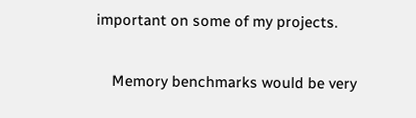important on some of my projects.

    Memory benchmarks would be very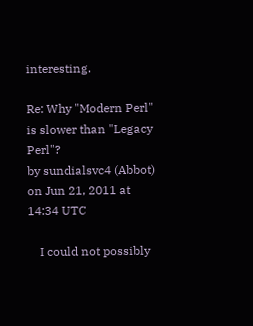interesting.

Re: Why "Modern Perl" is slower than "Legacy Perl"?
by sundialsvc4 (Abbot) on Jun 21, 2011 at 14:34 UTC

    I could not possibly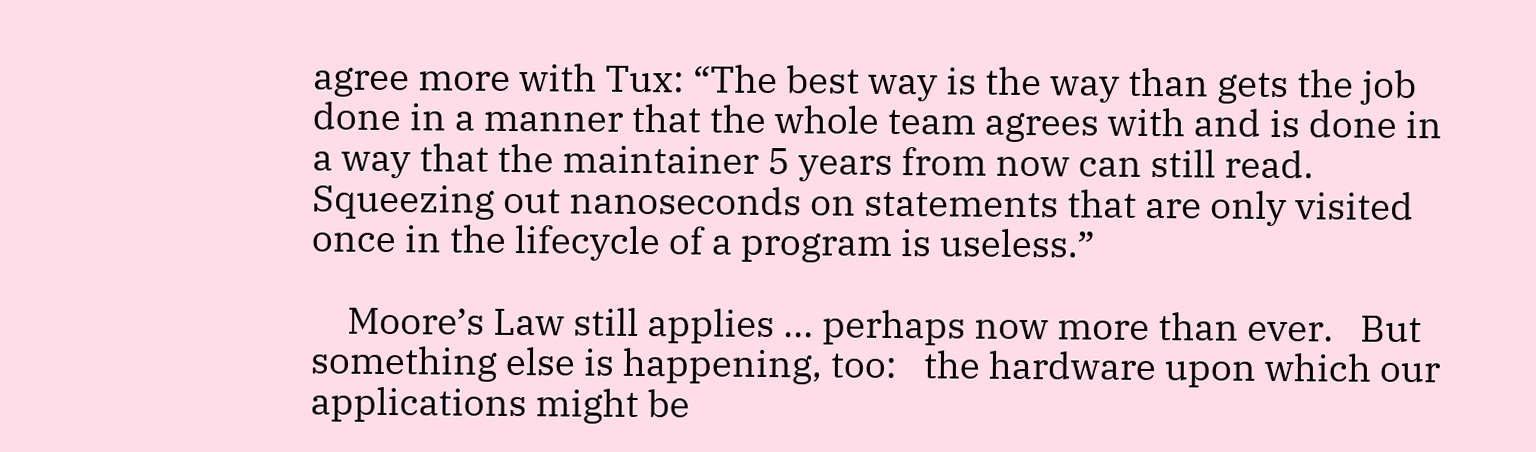agree more with Tux: “The best way is the way than gets the job done in a manner that the whole team agrees with and is done in a way that the maintainer 5 years from now can still read.   Squeezing out nanoseconds on statements that are only visited once in the lifecycle of a program is useless.”

    Moore’s Law still applies ... perhaps now more than ever.   But something else is happening, too:   the hardware upon which our applications might be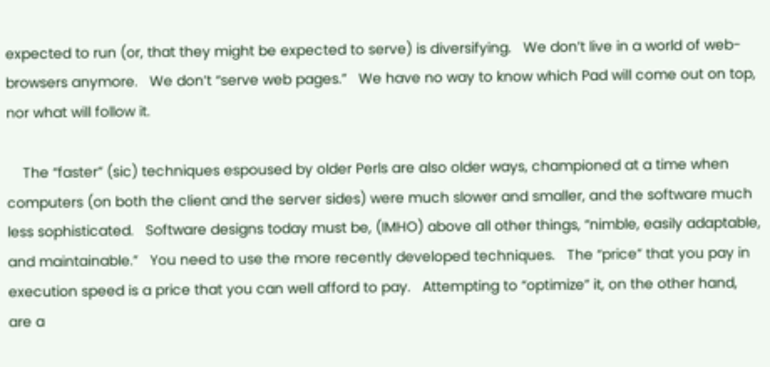expected to run (or, that they might be expected to serve) is diversifying.   We don’t live in a world of web-browsers anymore.   We don’t “serve web pages.”   We have no way to know which Pad will come out on top, nor what will follow it.

    The “faster” (sic) techniques espoused by older Perls are also older ways, championed at a time when computers (on both the client and the server sides) were much slower and smaller, and the software much less sophisticated.   Software designs today must be, (IMHO) above all other things, “nimble, easily adaptable, and maintainable.”   You need to use the more recently developed techniques.   The “price” that you pay in execution speed is a price that you can well afford to pay.   Attempting to “optimize” it, on the other hand, are a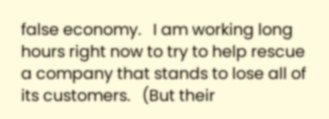false economy.   I am working long hours right now to try to help rescue a company that stands to lose all of its customers.   (But their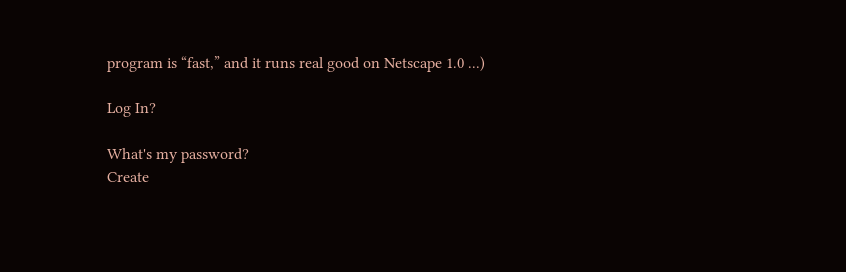program is “fast,” and it runs real good on Netscape 1.0 ...)

Log In?

What's my password?
Create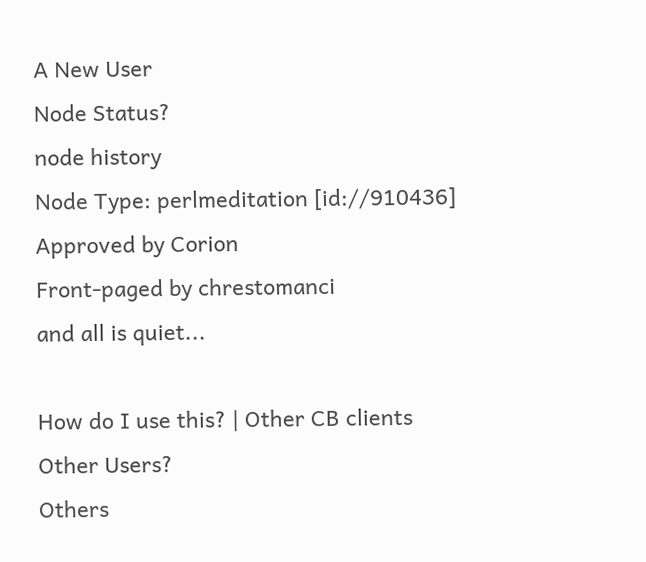A New User
Node Status?
node history
Node Type: perlmeditation [id://910436]
Approved by Corion
Front-paged by chrestomanci
and all is quiet...

How do I use this? | Other CB clients
Other Users?
Others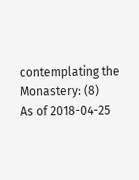contemplating the Monastery: (8)
As of 2018-04-25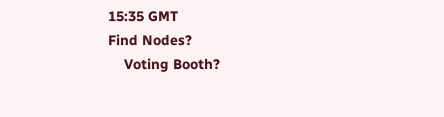15:35 GMT
Find Nodes?
    Voting Booth?